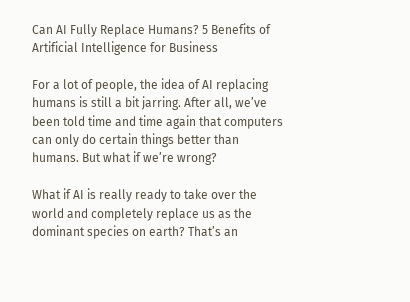Can AI Fully Replace Humans? 5 Benefits of Artificial Intelligence for Business

For a lot of people, the idea of AI replacing humans is still a bit jarring. After all, we’ve been told time and time again that computers can only do certain things better than humans. But what if we’re wrong?

What if AI is really ready to take over the world and completely replace us as the dominant species on earth? That’s an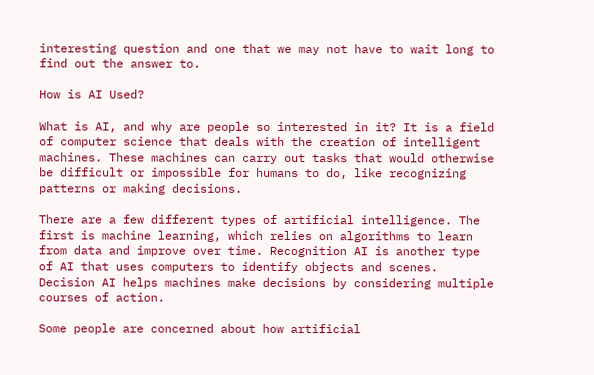interesting question and one that we may not have to wait long to find out the answer to.

How is AI Used?

What is AI, and why are people so interested in it? It is a field of computer science that deals with the creation of intelligent machines. These machines can carry out tasks that would otherwise be difficult or impossible for humans to do, like recognizing patterns or making decisions.

There are a few different types of artificial intelligence. The first is machine learning, which relies on algorithms to learn from data and improve over time. Recognition AI is another type of AI that uses computers to identify objects and scenes. Decision AI helps machines make decisions by considering multiple courses of action.

Some people are concerned about how artificial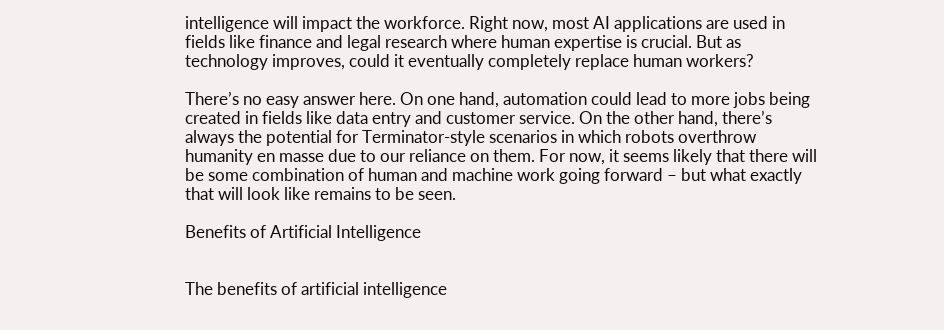intelligence will impact the workforce. Right now, most AI applications are used in fields like finance and legal research where human expertise is crucial. But as technology improves, could it eventually completely replace human workers?

There’s no easy answer here. On one hand, automation could lead to more jobs being created in fields like data entry and customer service. On the other hand, there’s always the potential for Terminator-style scenarios in which robots overthrow humanity en masse due to our reliance on them. For now, it seems likely that there will be some combination of human and machine work going forward – but what exactly that will look like remains to be seen.

Benefits of Artificial Intelligence


The benefits of artificial intelligence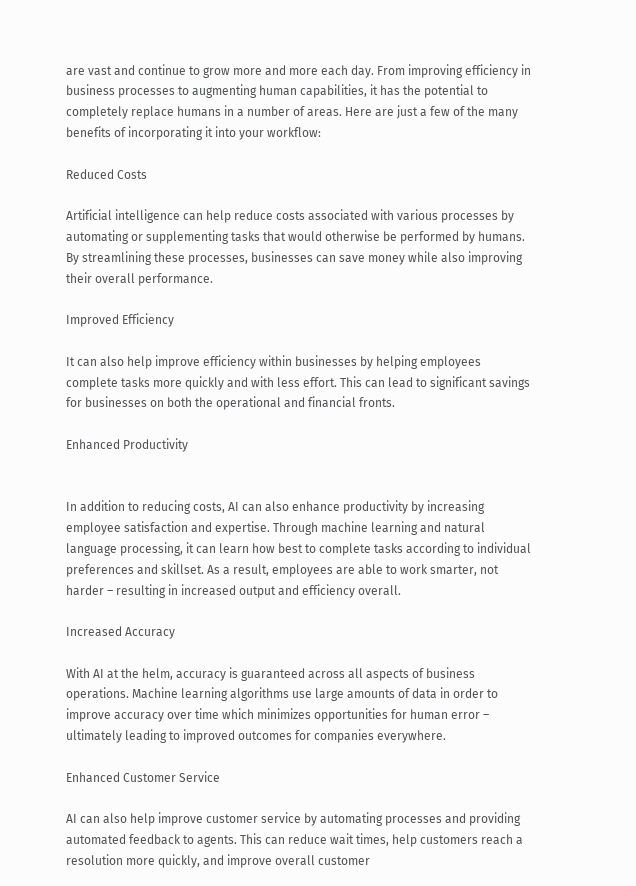are vast and continue to grow more and more each day. From improving efficiency in business processes to augmenting human capabilities, it has the potential to completely replace humans in a number of areas. Here are just a few of the many benefits of incorporating it into your workflow:

Reduced Costs

Artificial intelligence can help reduce costs associated with various processes by automating or supplementing tasks that would otherwise be performed by humans. By streamlining these processes, businesses can save money while also improving their overall performance.

Improved Efficiency

It can also help improve efficiency within businesses by helping employees complete tasks more quickly and with less effort. This can lead to significant savings for businesses on both the operational and financial fronts.

Enhanced Productivity


In addition to reducing costs, AI can also enhance productivity by increasing employee satisfaction and expertise. Through machine learning and natural language processing, it can learn how best to complete tasks according to individual preferences and skillset. As a result, employees are able to work smarter, not harder – resulting in increased output and efficiency overall.

Increased Accuracy

With AI at the helm, accuracy is guaranteed across all aspects of business operations. Machine learning algorithms use large amounts of data in order to improve accuracy over time which minimizes opportunities for human error – ultimately leading to improved outcomes for companies everywhere.

Enhanced Customer Service

AI can also help improve customer service by automating processes and providing automated feedback to agents. This can reduce wait times, help customers reach a resolution more quickly, and improve overall customer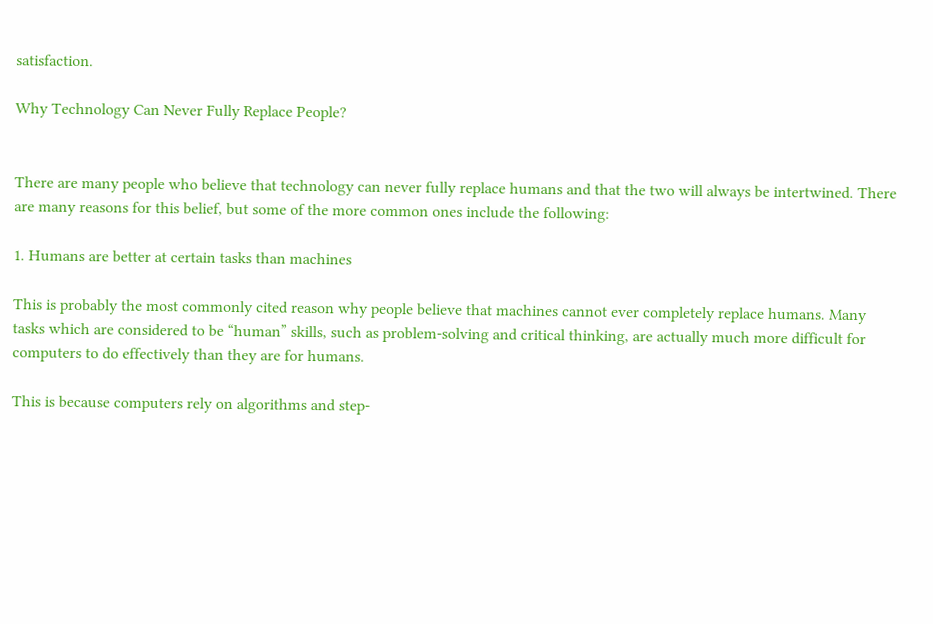satisfaction.

Why Technology Can Never Fully Replace People?


There are many people who believe that technology can never fully replace humans and that the two will always be intertwined. There are many reasons for this belief, but some of the more common ones include the following:

1. Humans are better at certain tasks than machines

This is probably the most commonly cited reason why people believe that machines cannot ever completely replace humans. Many tasks which are considered to be “human” skills, such as problem-solving and critical thinking, are actually much more difficult for computers to do effectively than they are for humans.

This is because computers rely on algorithms and step-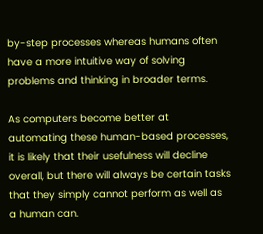by-step processes whereas humans often have a more intuitive way of solving problems and thinking in broader terms.

As computers become better at automating these human-based processes, it is likely that their usefulness will decline overall, but there will always be certain tasks that they simply cannot perform as well as a human can.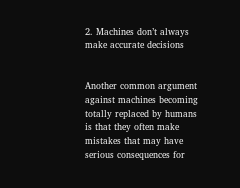2. Machines don’t always make accurate decisions


Another common argument against machines becoming totally replaced by humans is that they often make mistakes that may have serious consequences for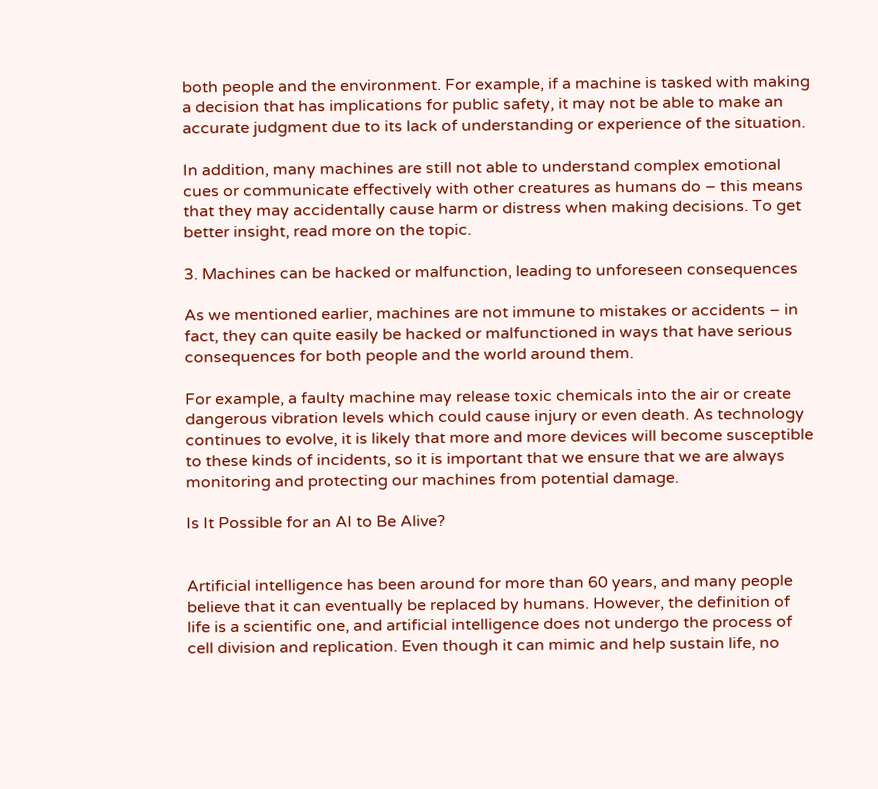both people and the environment. For example, if a machine is tasked with making a decision that has implications for public safety, it may not be able to make an accurate judgment due to its lack of understanding or experience of the situation.

In addition, many machines are still not able to understand complex emotional cues or communicate effectively with other creatures as humans do – this means that they may accidentally cause harm or distress when making decisions. To get better insight, read more on the topic.

3. Machines can be hacked or malfunction, leading to unforeseen consequences

As we mentioned earlier, machines are not immune to mistakes or accidents – in fact, they can quite easily be hacked or malfunctioned in ways that have serious consequences for both people and the world around them.

For example, a faulty machine may release toxic chemicals into the air or create dangerous vibration levels which could cause injury or even death. As technology continues to evolve, it is likely that more and more devices will become susceptible to these kinds of incidents, so it is important that we ensure that we are always monitoring and protecting our machines from potential damage.

Is It Possible for an AI to Be Alive?


Artificial intelligence has been around for more than 60 years, and many people believe that it can eventually be replaced by humans. However, the definition of life is a scientific one, and artificial intelligence does not undergo the process of cell division and replication. Even though it can mimic and help sustain life, no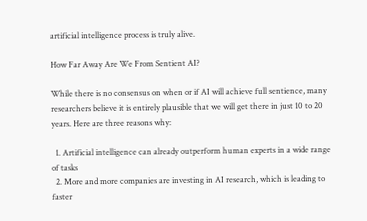artificial intelligence process is truly alive.

How Far Away Are We From Sentient AI?

While there is no consensus on when or if AI will achieve full sentience, many researchers believe it is entirely plausible that we will get there in just 10 to 20 years. Here are three reasons why:

  1. Artificial intelligence can already outperform human experts in a wide range of tasks
  2. More and more companies are investing in AI research, which is leading to faster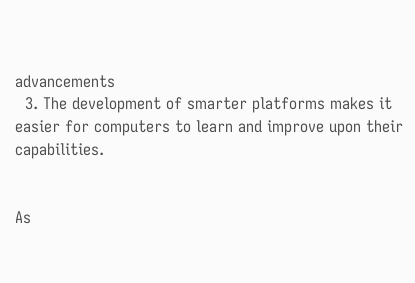advancements
  3. The development of smarter platforms makes it easier for computers to learn and improve upon their capabilities.


As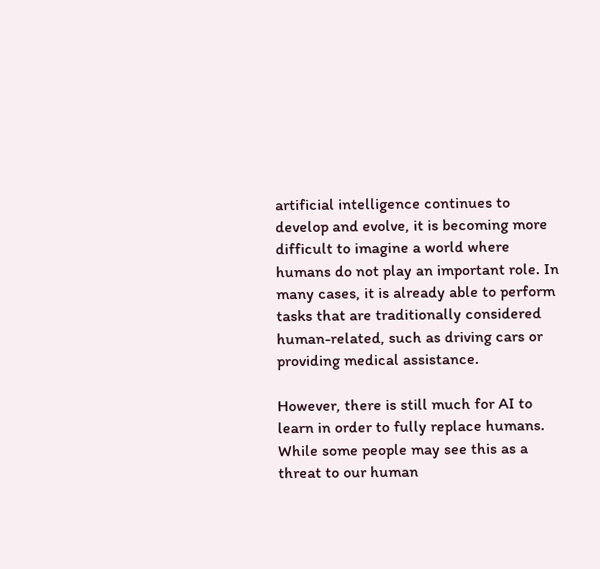artificial intelligence continues to develop and evolve, it is becoming more difficult to imagine a world where humans do not play an important role. In many cases, it is already able to perform tasks that are traditionally considered human-related, such as driving cars or providing medical assistance.

However, there is still much for AI to learn in order to fully replace humans. While some people may see this as a threat to our human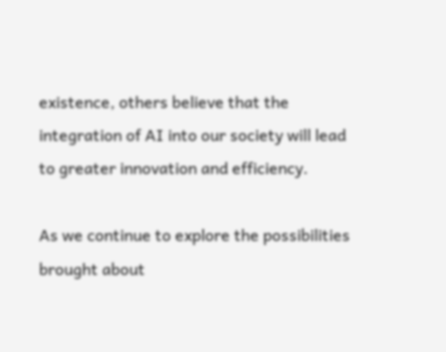existence, others believe that the integration of AI into our society will lead to greater innovation and efficiency.

As we continue to explore the possibilities brought about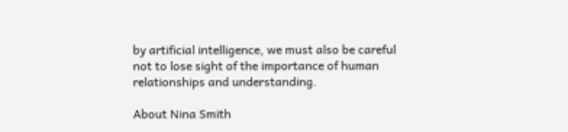by artificial intelligence, we must also be careful not to lose sight of the importance of human relationships and understanding.

About Nina Smith